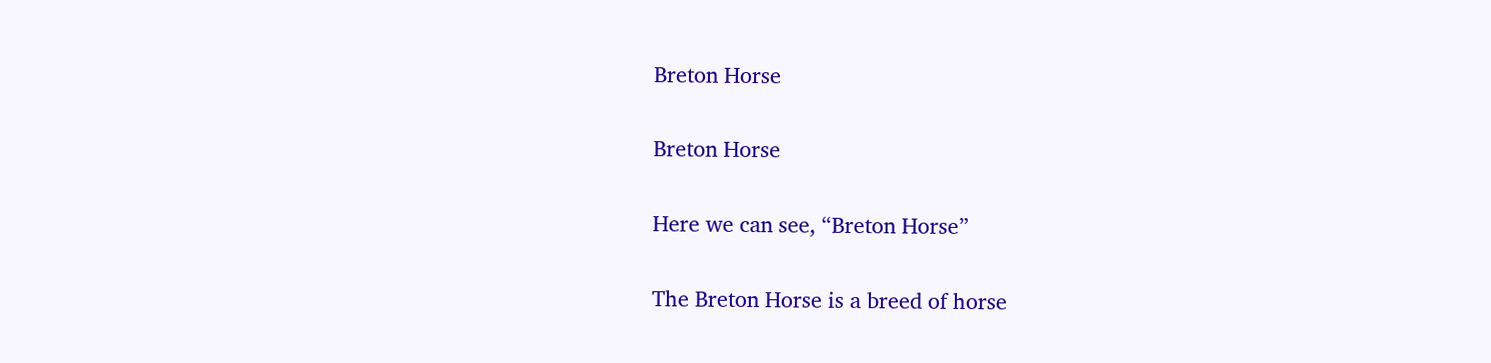Breton Horse

Breton Horse

Here we can see, “Breton Horse”

The Breton Horse is a breed of horse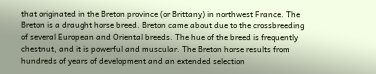that originated in the Breton province (or Brittany) in northwest France. The Breton is a draught horse breed. Breton came about due to the crossbreeding of several European and Oriental breeds. The hue of the breed is frequently chestnut, and it is powerful and muscular. The Breton horse results from hundreds of years of development and an extended selection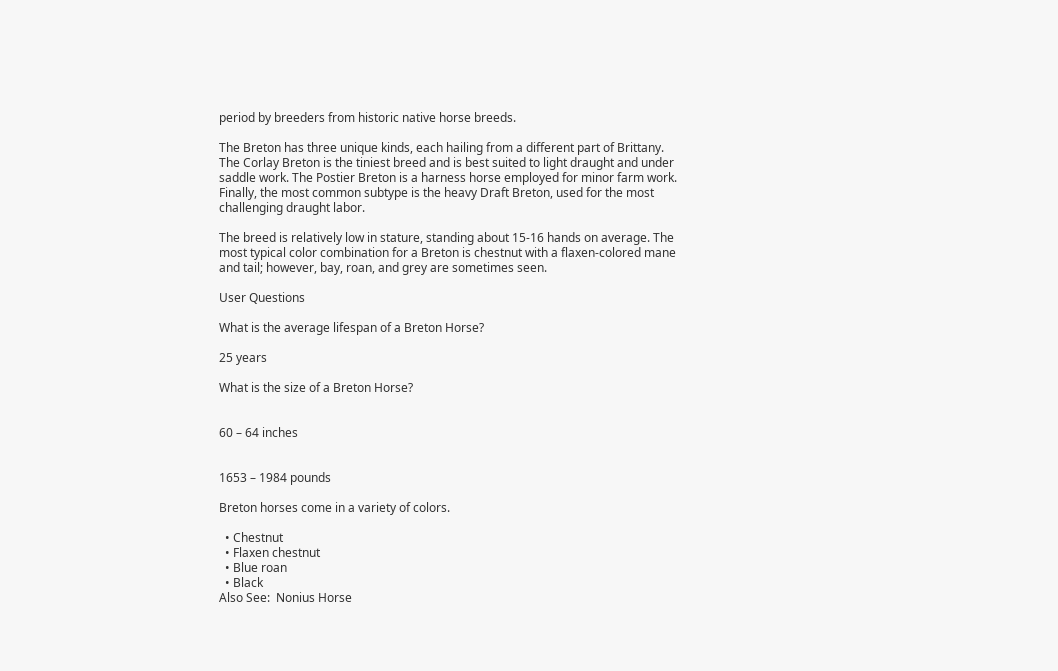period by breeders from historic native horse breeds.

The Breton has three unique kinds, each hailing from a different part of Brittany. The Corlay Breton is the tiniest breed and is best suited to light draught and under saddle work. The Postier Breton is a harness horse employed for minor farm work. Finally, the most common subtype is the heavy Draft Breton, used for the most challenging draught labor.

The breed is relatively low in stature, standing about 15-16 hands on average. The most typical color combination for a Breton is chestnut with a flaxen-colored mane and tail; however, bay, roan, and grey are sometimes seen.

User Questions

What is the average lifespan of a Breton Horse?

25 years

What is the size of a Breton Horse?


60 – 64 inches


1653 – 1984 pounds

Breton horses come in a variety of colors.

  • Chestnut
  • Flaxen chestnut
  • Blue roan
  • Black
Also See:  Nonius Horse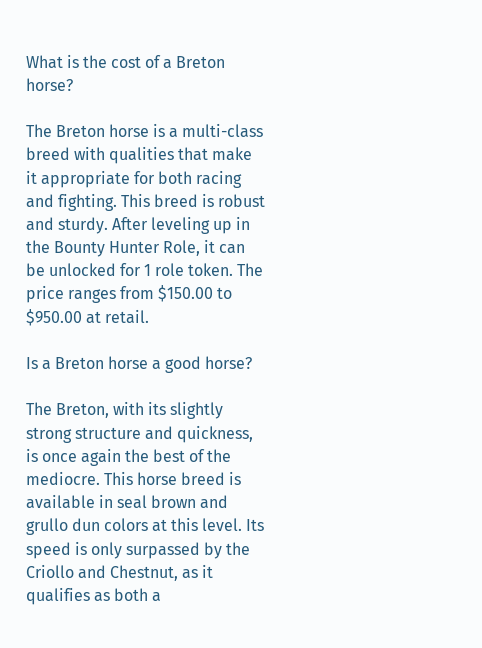What is the cost of a Breton horse?

The Breton horse is a multi-class breed with qualities that make it appropriate for both racing and fighting. This breed is robust and sturdy. After leveling up in the Bounty Hunter Role, it can be unlocked for 1 role token. The price ranges from $150.00 to $950.00 at retail.

Is a Breton horse a good horse?

The Breton, with its slightly strong structure and quickness, is once again the best of the mediocre. This horse breed is available in seal brown and grullo dun colors at this level. Its speed is only surpassed by the Criollo and Chestnut, as it qualifies as both a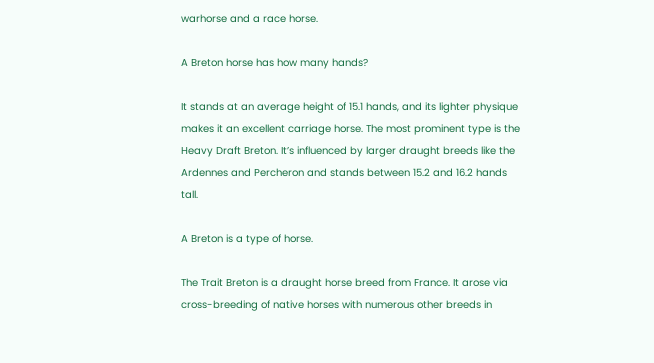warhorse and a race horse.

A Breton horse has how many hands?

It stands at an average height of 15.1 hands, and its lighter physique makes it an excellent carriage horse. The most prominent type is the Heavy Draft Breton. It’s influenced by larger draught breeds like the Ardennes and Percheron and stands between 15.2 and 16.2 hands tall.

A Breton is a type of horse.

The Trait Breton is a draught horse breed from France. It arose via cross-breeding of native horses with numerous other breeds in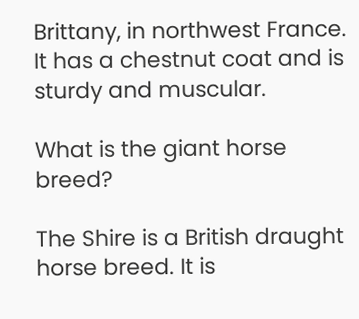Brittany, in northwest France. It has a chestnut coat and is sturdy and muscular.

What is the giant horse breed?

The Shire is a British draught horse breed. It is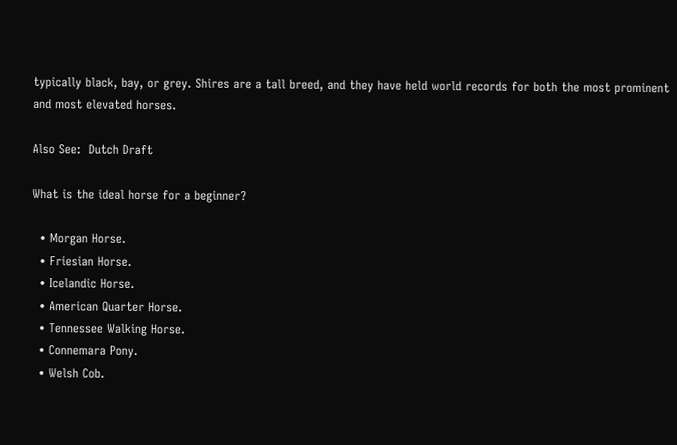typically black, bay, or grey. Shires are a tall breed, and they have held world records for both the most prominent and most elevated horses.

Also See:  Dutch Draft

What is the ideal horse for a beginner?

  • Morgan Horse.
  • Friesian Horse.
  • Icelandic Horse.
  • American Quarter Horse.
  • Tennessee Walking Horse.
  • Connemara Pony.
  • Welsh Cob.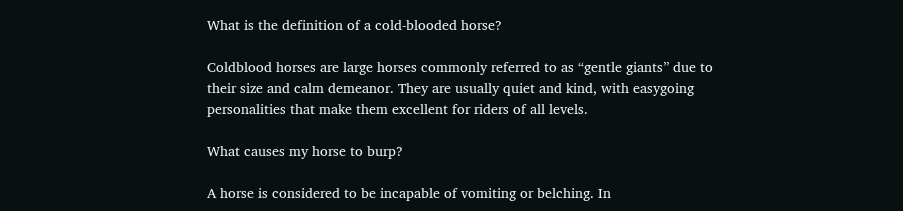What is the definition of a cold-blooded horse?

Coldblood horses are large horses commonly referred to as “gentle giants” due to their size and calm demeanor. They are usually quiet and kind, with easygoing personalities that make them excellent for riders of all levels.

What causes my horse to burp?

A horse is considered to be incapable of vomiting or belching. In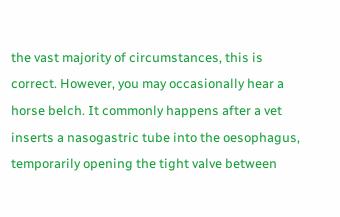the vast majority of circumstances, this is correct. However, you may occasionally hear a horse belch. It commonly happens after a vet inserts a nasogastric tube into the oesophagus, temporarily opening the tight valve between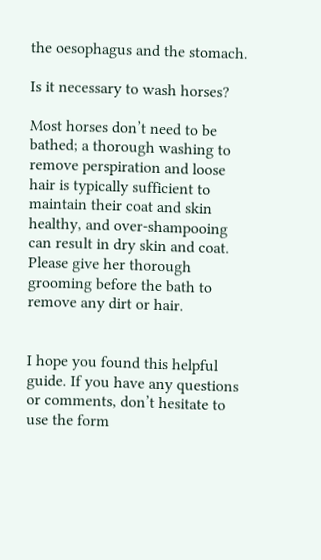the oesophagus and the stomach.

Is it necessary to wash horses?

Most horses don’t need to be bathed; a thorough washing to remove perspiration and loose hair is typically sufficient to maintain their coat and skin healthy, and over-shampooing can result in dry skin and coat. Please give her thorough grooming before the bath to remove any dirt or hair.


I hope you found this helpful guide. If you have any questions or comments, don’t hesitate to use the form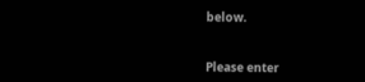below.


Please enter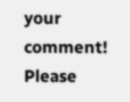your comment!
Please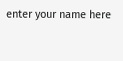enter your name here